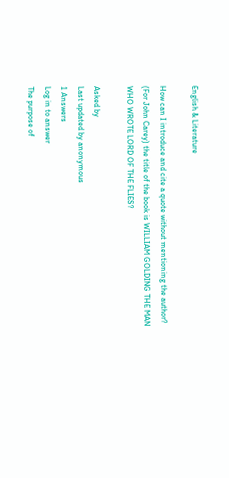English & Literature

How can I introduce and cite a quote without mentioning the author? (For John Carey) the title of the book is WILLIAM GOLDING THE MAN WHO WROTE LORD OF THE FLIES?

Asked by
Last updated by anonymous
1 Answers
Log in to answer
The purpose of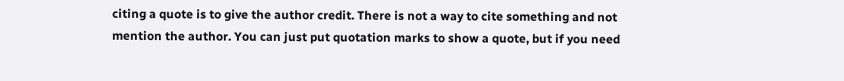citing a quote is to give the author credit. There is not a way to cite something and not mention the author. You can just put quotation marks to show a quote, but if you need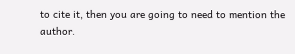to cite it, then you are going to need to mention the author.